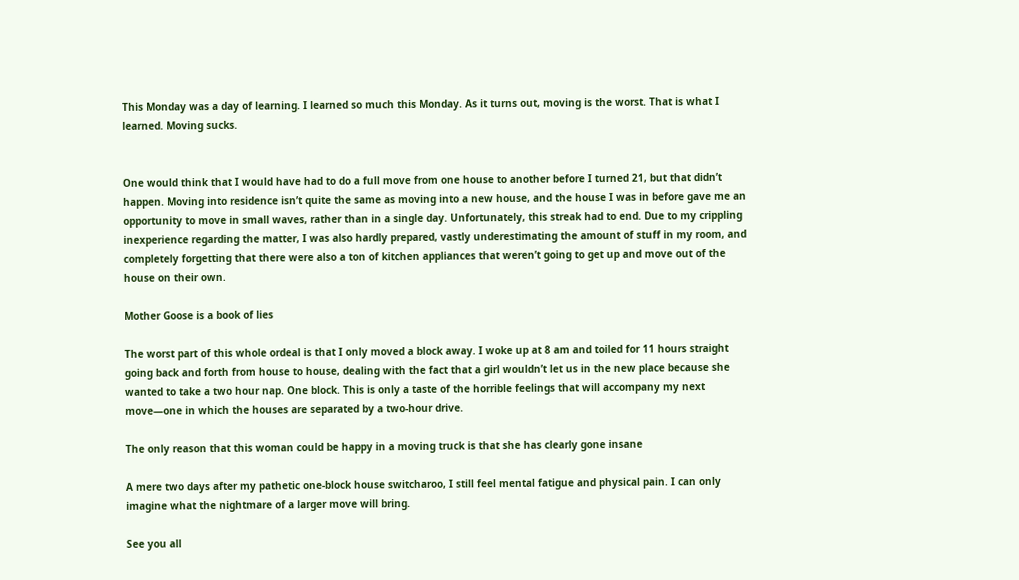This Monday was a day of learning. I learned so much this Monday. As it turns out, moving is the worst. That is what I learned. Moving sucks.


One would think that I would have had to do a full move from one house to another before I turned 21, but that didn’t happen. Moving into residence isn’t quite the same as moving into a new house, and the house I was in before gave me an opportunity to move in small waves, rather than in a single day. Unfortunately, this streak had to end. Due to my crippling inexperience regarding the matter, I was also hardly prepared, vastly underestimating the amount of stuff in my room, and completely forgetting that there were also a ton of kitchen appliances that weren’t going to get up and move out of the house on their own.

Mother Goose is a book of lies

The worst part of this whole ordeal is that I only moved a block away. I woke up at 8 am and toiled for 11 hours straight going back and forth from house to house, dealing with the fact that a girl wouldn’t let us in the new place because she wanted to take a two hour nap. One block. This is only a taste of the horrible feelings that will accompany my next move—one in which the houses are separated by a two-hour drive.

The only reason that this woman could be happy in a moving truck is that she has clearly gone insane

A mere two days after my pathetic one-block house switcharoo, I still feel mental fatigue and physical pain. I can only imagine what the nightmare of a larger move will bring.

See you all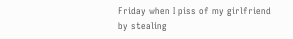Friday when I piss of my girlfriend by stealing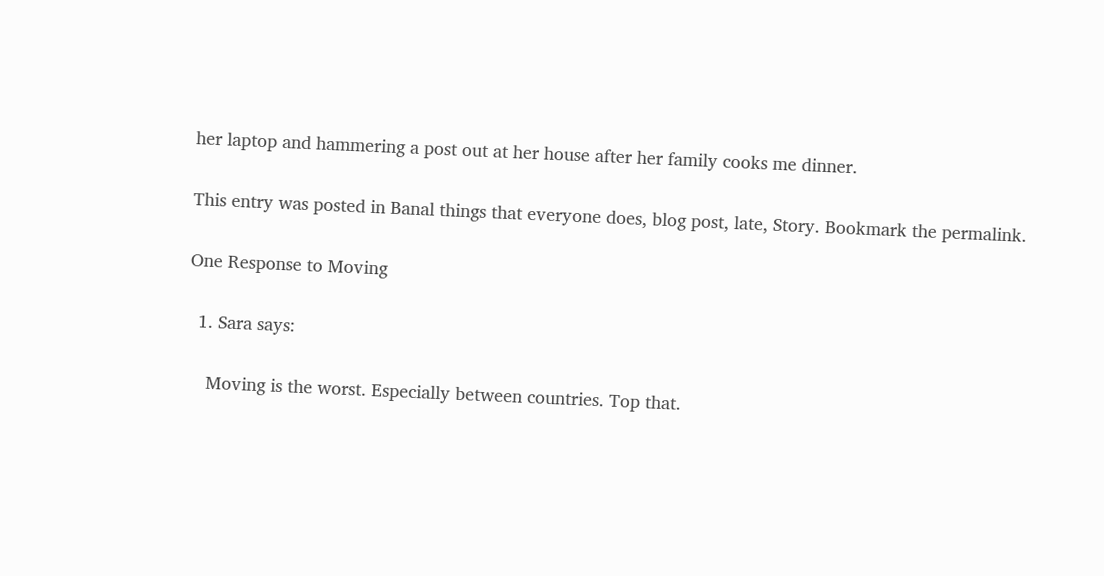her laptop and hammering a post out at her house after her family cooks me dinner.

This entry was posted in Banal things that everyone does, blog post, late, Story. Bookmark the permalink.

One Response to Moving

  1. Sara says:

    Moving is the worst. Especially between countries. Top that.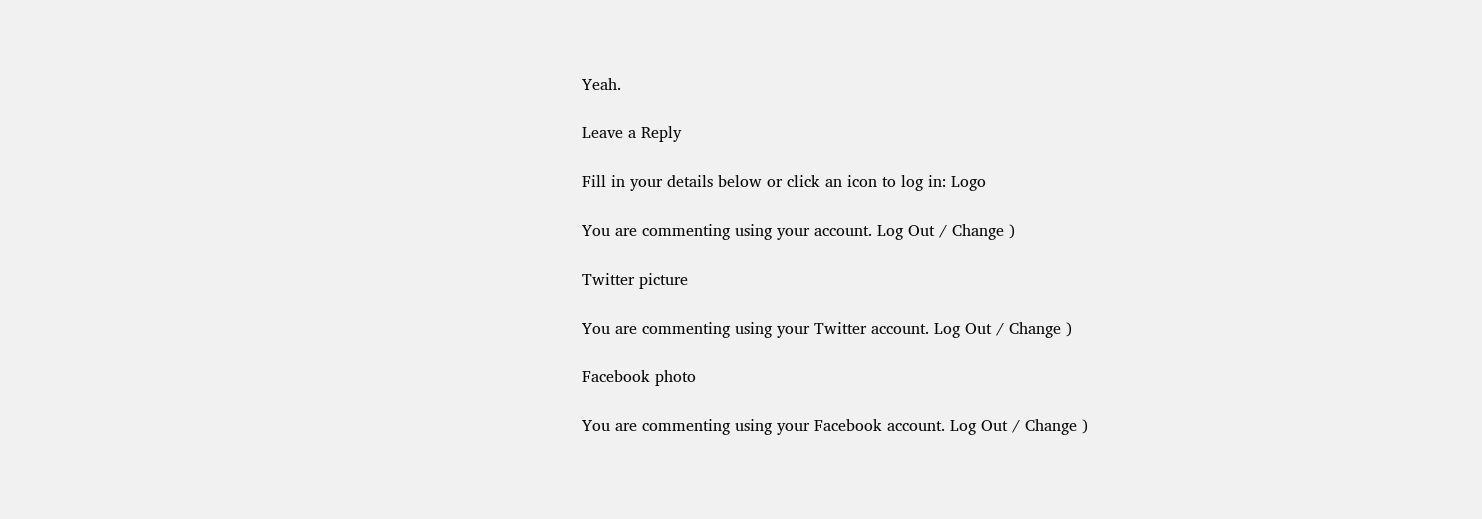Yeah.

Leave a Reply

Fill in your details below or click an icon to log in: Logo

You are commenting using your account. Log Out / Change )

Twitter picture

You are commenting using your Twitter account. Log Out / Change )

Facebook photo

You are commenting using your Facebook account. Log Out / Change )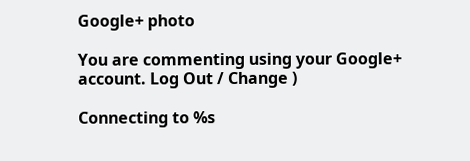Google+ photo

You are commenting using your Google+ account. Log Out / Change )

Connecting to %s